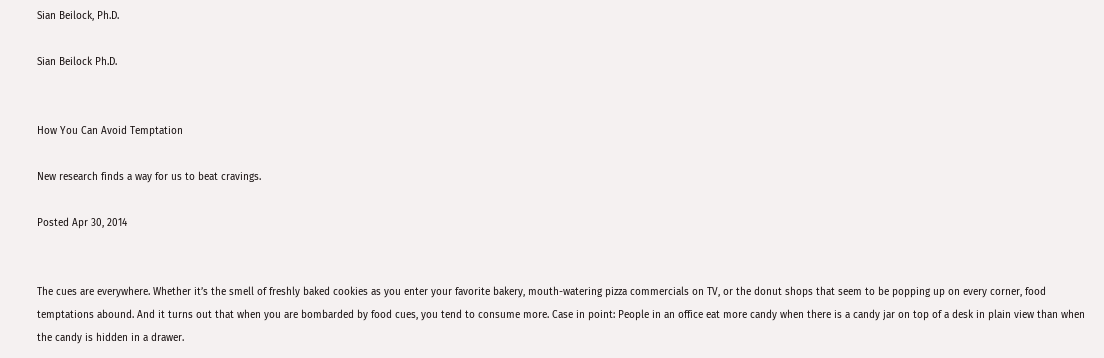Sian Beilock, Ph.D.

Sian Beilock Ph.D.


How You Can Avoid Temptation

New research finds a way for us to beat cravings.

Posted Apr 30, 2014


The cues are everywhere. Whether it’s the smell of freshly baked cookies as you enter your favorite bakery, mouth-watering pizza commercials on TV, or the donut shops that seem to be popping up on every corner, food temptations abound. And it turns out that when you are bombarded by food cues, you tend to consume more. Case in point: People in an office eat more candy when there is a candy jar on top of a desk in plain view than when the candy is hidden in a drawer.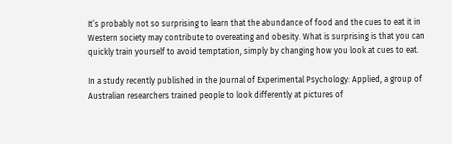It’s probably not so surprising to learn that the abundance of food and the cues to eat it in Western society may contribute to overeating and obesity. What is surprising is that you can quickly train yourself to avoid temptation, simply by changing how you look at cues to eat.

In a study recently published in the Journal of Experimental Psychology: Applied, a group of Australian researchers trained people to look differently at pictures of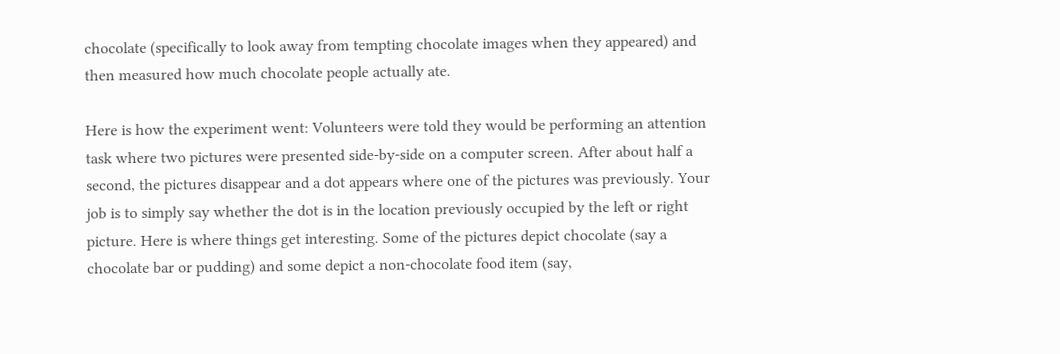chocolate (specifically to look away from tempting chocolate images when they appeared) and then measured how much chocolate people actually ate.

Here is how the experiment went: Volunteers were told they would be performing an attention task where two pictures were presented side-by-side on a computer screen. After about half a second, the pictures disappear and a dot appears where one of the pictures was previously. Your job is to simply say whether the dot is in the location previously occupied by the left or right picture. Here is where things get interesting. Some of the pictures depict chocolate (say a chocolate bar or pudding) and some depict a non-chocolate food item (say,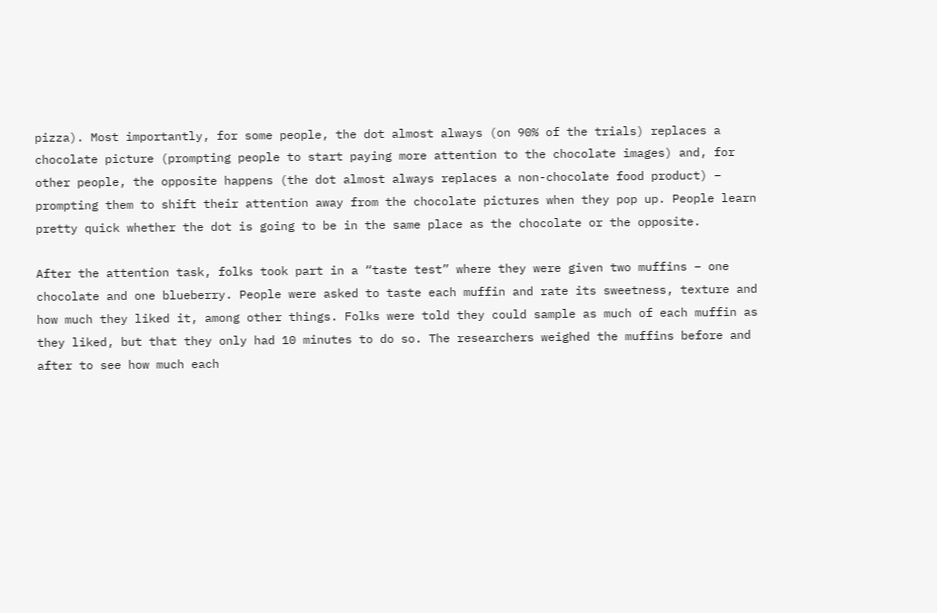pizza). Most importantly, for some people, the dot almost always (on 90% of the trials) replaces a chocolate picture (prompting people to start paying more attention to the chocolate images) and, for other people, the opposite happens (the dot almost always replaces a non-chocolate food product) – prompting them to shift their attention away from the chocolate pictures when they pop up. People learn pretty quick whether the dot is going to be in the same place as the chocolate or the opposite.

After the attention task, folks took part in a “taste test” where they were given two muffins – one chocolate and one blueberry. People were asked to taste each muffin and rate its sweetness, texture and how much they liked it, among other things. Folks were told they could sample as much of each muffin as they liked, but that they only had 10 minutes to do so. The researchers weighed the muffins before and after to see how much each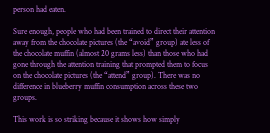person had eaten.

Sure enough, people who had been trained to direct their attention away from the chocolate pictures (the “avoid” group) ate less of the chocolate muffin (almost 20 grams less) than those who had gone through the attention training that prompted them to focus on the chocolate pictures (the “attend” group). There was no difference in blueberry muffin consumption across these two groups.

This work is so striking because it shows how simply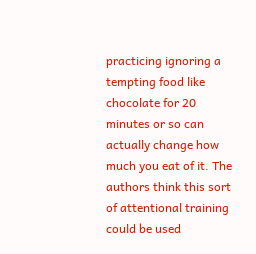practicing ignoring a tempting food like chocolate for 20 minutes or so can actually change how much you eat of it. The authors think this sort of attentional training could be used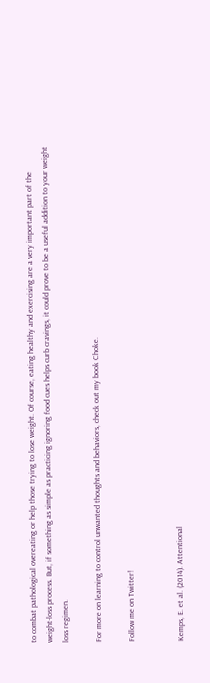to combat pathological overeating or help those trying to lose weight. Of course, eating healthy and exercising are a very important part of the weight-loss process. But, if something as simple as practicing ignoring food cues helps curb cravings, it could prove to be a useful addition to your weight loss regimen.

For more on learning to control unwanted thoughts and behaviors, check out my book Choke.

Follow me on Twitter!


Kemps, E. et al. (2014). Attentional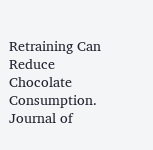Retraining Can Reduce Chocolate Consumption. Journal of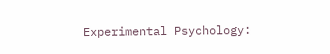Experimental Psychology: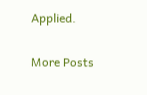Applied.

More Posts